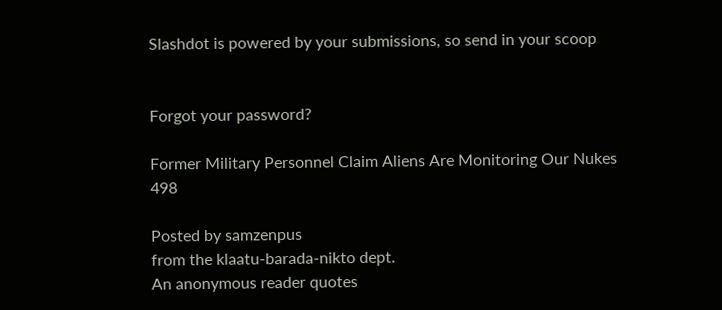Slashdot is powered by your submissions, so send in your scoop


Forgot your password?

Former Military Personnel Claim Aliens Are Monitoring Our Nukes 498

Posted by samzenpus
from the klaatu-barada-nikto dept.
An anonymous reader quotes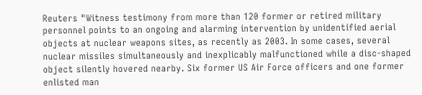Reuters "Witness testimony from more than 120 former or retired military personnel points to an ongoing and alarming intervention by unidentified aerial objects at nuclear weapons sites, as recently as 2003. In some cases, several nuclear missiles simultaneously and inexplicably malfunctioned while a disc-shaped object silently hovered nearby. Six former US Air Force officers and one former enlisted man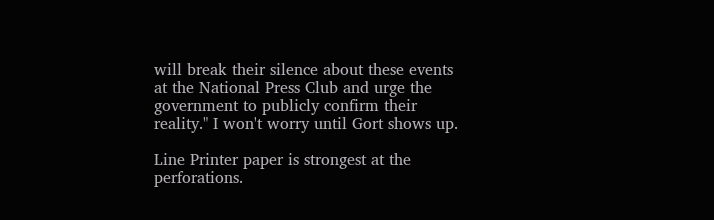will break their silence about these events at the National Press Club and urge the government to publicly confirm their reality." I won't worry until Gort shows up.

Line Printer paper is strongest at the perforations.